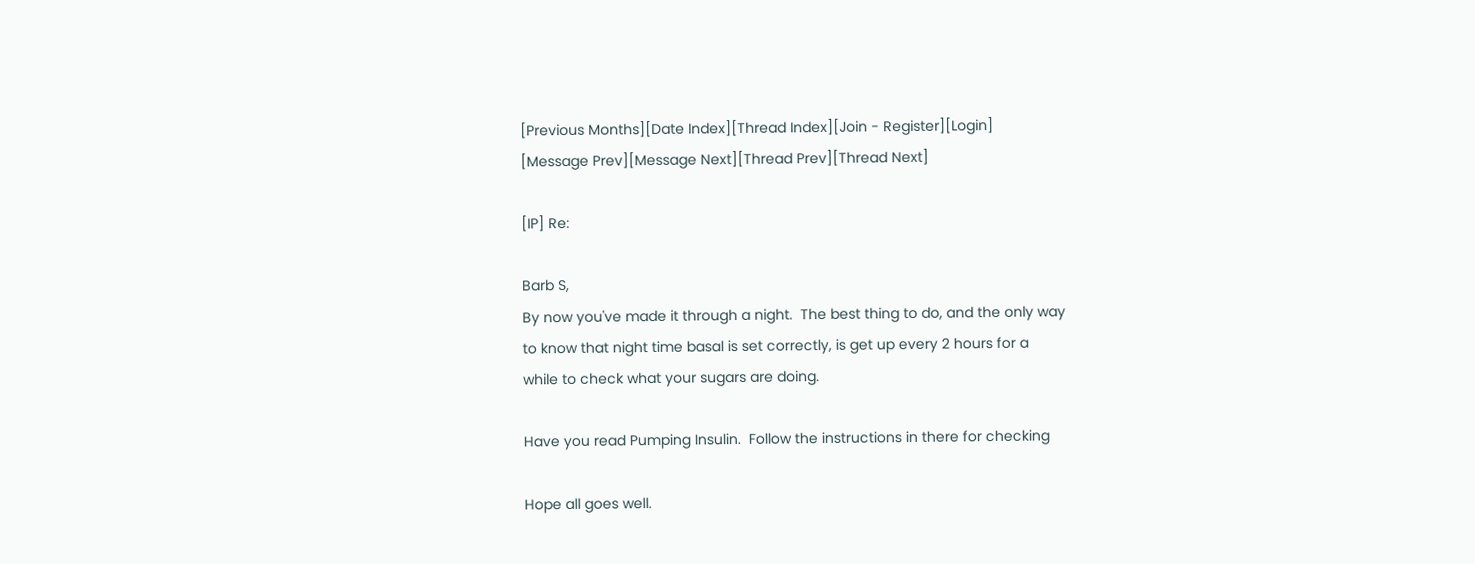[Previous Months][Date Index][Thread Index][Join - Register][Login]
[Message Prev][Message Next][Thread Prev][Thread Next]

[IP] Re:

Barb S,
By now you've made it through a night.  The best thing to do, and the only way
to know that night time basal is set correctly, is get up every 2 hours for a
while to check what your sugars are doing.

Have you read Pumping Insulin.  Follow the instructions in there for checking

Hope all goes well.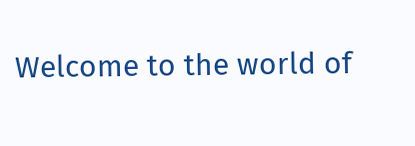Welcome to the world of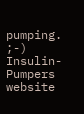pumping. ;-)
Insulin-Pumpers website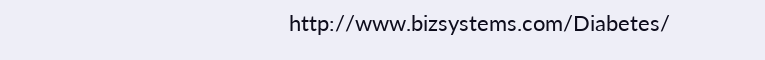http://www.bizsystems.com/Diabetes/